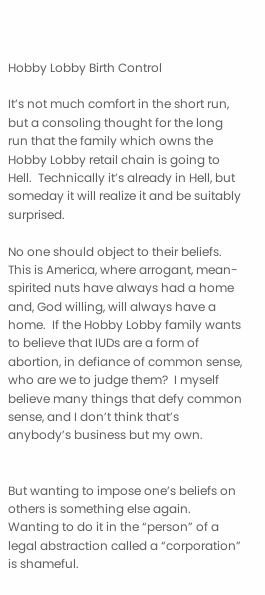Hobby Lobby Birth Control

It’s not much comfort in the short run, but a consoling thought for the long run that the family which owns the Hobby Lobby retail chain is going to Hell.  Technically it’s already in Hell, but someday it will realize it and be suitably surprised.

No one should object to their beliefs.  This is America, where arrogant, mean-spirited nuts have always had a home and, God willing, will always have a home.  If the Hobby Lobby family wants to believe that IUDs are a form of abortion, in defiance of common sense, who are we to judge them?  I myself believe many things that defy common sense, and I don’t think that’s anybody’s business but my own.


But wanting to impose one’s beliefs on others is something else again.  Wanting to do it in the “person” of a legal abstraction called a “corporation” is shameful.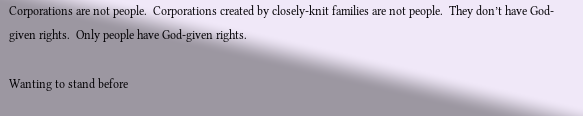Corporations are not people.  Corporations created by closely-knit families are not people.  They don’t have God-given rights.  Only people have God-given rights.

Wanting to stand before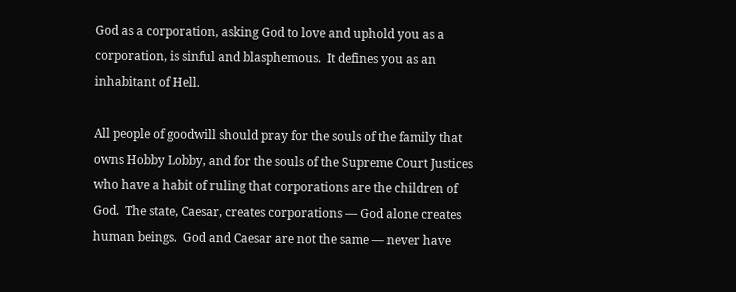God as a corporation, asking God to love and uphold you as a corporation, is sinful and blasphemous.  It defines you as an inhabitant of Hell.

All people of goodwill should pray for the souls of the family that owns Hobby Lobby, and for the souls of the Supreme Court Justices who have a habit of ruling that corporations are the children of God.  The state, Caesar, creates corporations — God alone creates human beings.  God and Caesar are not the same — never have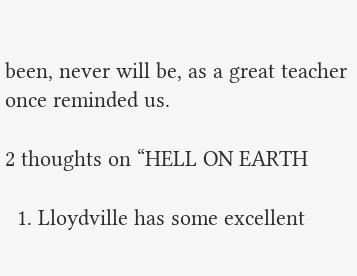been, never will be, as a great teacher once reminded us.

2 thoughts on “HELL ON EARTH

  1. Lloydville has some excellent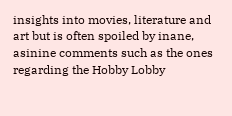insights into movies, literature and art but is often spoiled by inane, asinine comments such as the ones regarding the Hobby Lobby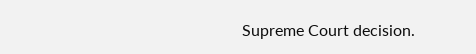Supreme Court decision.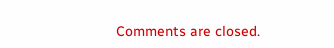Comments are closed.